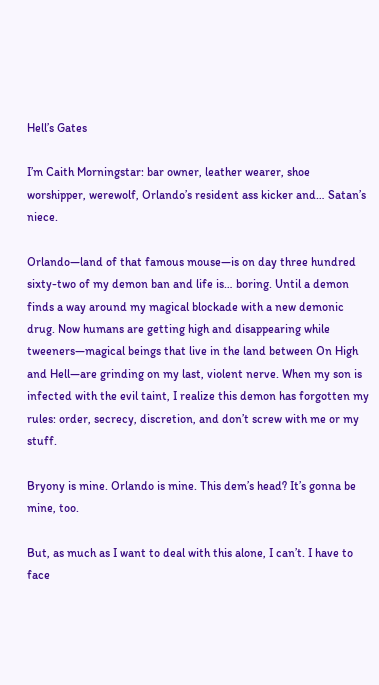Hell’s Gates

I’m Caith Morningstar: bar owner, leather wearer, shoe worshipper, werewolf, Orlando’s resident ass kicker and… Satan’s niece.

Orlando—land of that famous mouse—is on day three hundred sixty-two of my demon ban and life is… boring. Until a demon finds a way around my magical blockade with a new demonic drug. Now humans are getting high and disappearing while tweeners—magical beings that live in the land between On High and Hell—are grinding on my last, violent nerve. When my son is infected with the evil taint, I realize this demon has forgotten my rules: order, secrecy, discretion, and don’t screw with me or my stuff.

Bryony is mine. Orlando is mine. This dem’s head? It’s gonna be mine, too.

But, as much as I want to deal with this alone, I can’t. I have to face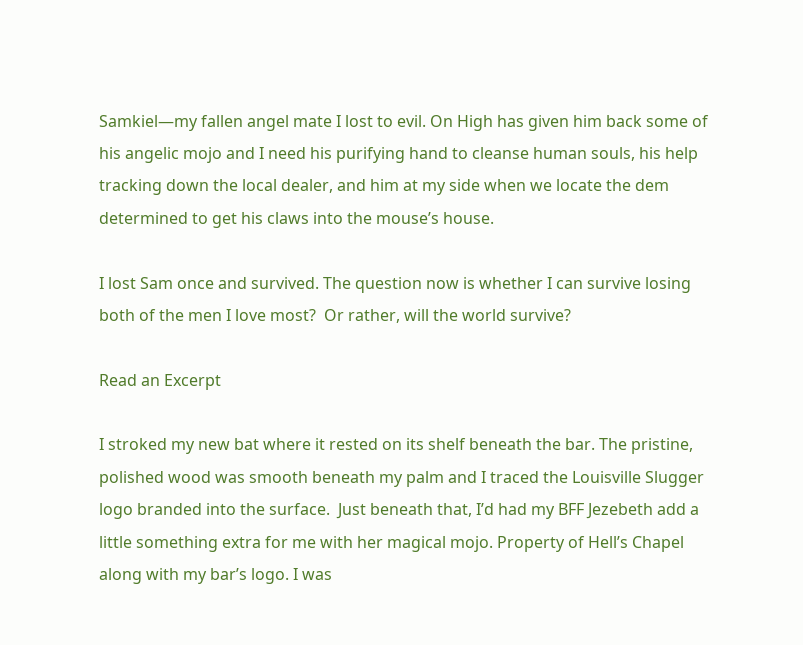Samkiel—my fallen angel mate I lost to evil. On High has given him back some of his angelic mojo and I need his purifying hand to cleanse human souls, his help tracking down the local dealer, and him at my side when we locate the dem determined to get his claws into the mouse’s house.

I lost Sam once and survived. The question now is whether I can survive losing both of the men I love most?  Or rather, will the world survive?

Read an Excerpt

I stroked my new bat where it rested on its shelf beneath the bar. The pristine, polished wood was smooth beneath my palm and I traced the Louisville Slugger logo branded into the surface.  Just beneath that, I’d had my BFF Jezebeth add a little something extra for me with her magical mojo. Property of Hell’s Chapel along with my bar’s logo. I was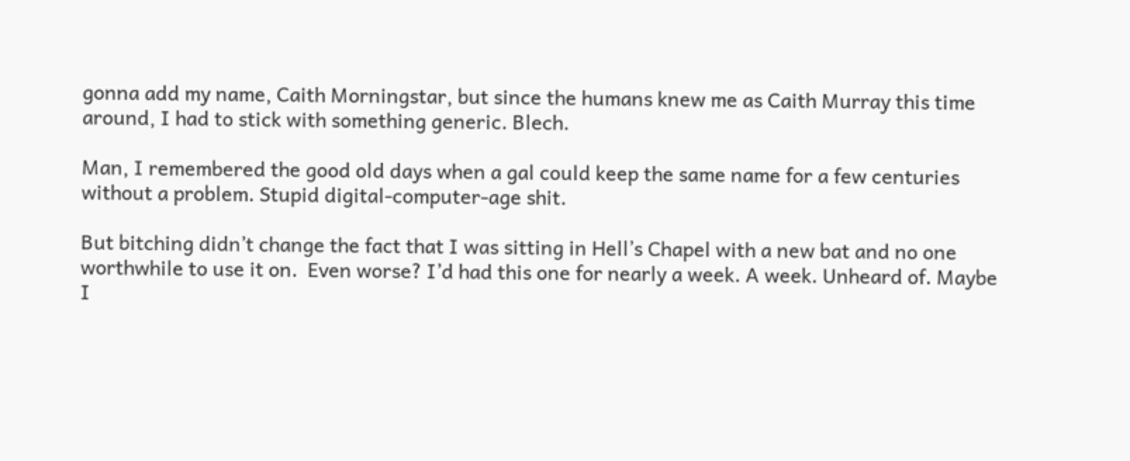gonna add my name, Caith Morningstar, but since the humans knew me as Caith Murray this time around, I had to stick with something generic. Blech.

Man, I remembered the good old days when a gal could keep the same name for a few centuries without a problem. Stupid digital-computer-age shit.

But bitching didn’t change the fact that I was sitting in Hell’s Chapel with a new bat and no one worthwhile to use it on.  Even worse? I’d had this one for nearly a week. A week. Unheard of. Maybe I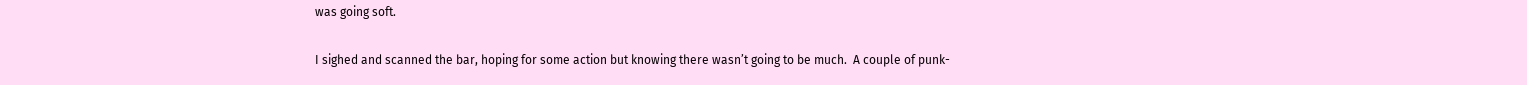was going soft.

I sighed and scanned the bar, hoping for some action but knowing there wasn’t going to be much.  A couple of punk-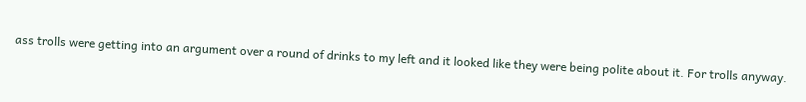ass trolls were getting into an argument over a round of drinks to my left and it looked like they were being polite about it. For trolls anyway.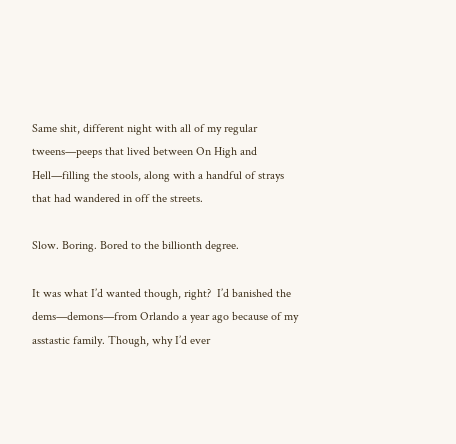Same shit, different night with all of my regular tweens—peeps that lived between On High and Hell—filling the stools, along with a handful of strays that had wandered in off the streets.

Slow. Boring. Bored to the billionth degree.

It was what I’d wanted though, right?  I’d banished the dems—demons—from Orlando a year ago because of my asstastic family. Though, why I’d ever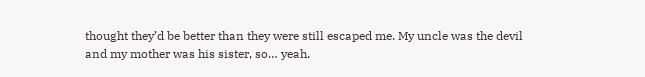thought they’d be better than they were still escaped me. My uncle was the devil and my mother was his sister, so… yeah.